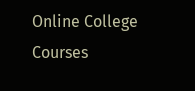Online College Courses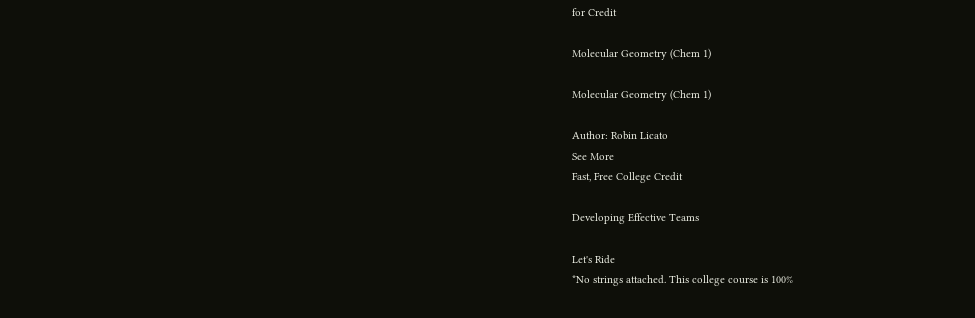for Credit

Molecular Geometry (Chem 1)

Molecular Geometry (Chem 1)

Author: Robin Licato
See More
Fast, Free College Credit

Developing Effective Teams

Let's Ride
*No strings attached. This college course is 100%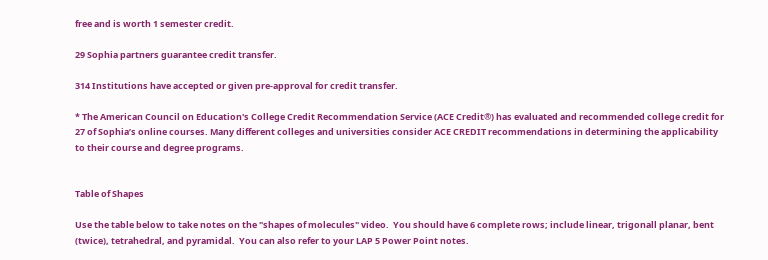free and is worth 1 semester credit.

29 Sophia partners guarantee credit transfer.

314 Institutions have accepted or given pre-approval for credit transfer.

* The American Council on Education's College Credit Recommendation Service (ACE Credit®) has evaluated and recommended college credit for 27 of Sophia’s online courses. Many different colleges and universities consider ACE CREDIT recommendations in determining the applicability to their course and degree programs.


Table of Shapes

Use the table below to take notes on the "shapes of molecules" video.  You should have 6 complete rows; include linear, trigonall planar, bent (twice), tetrahedral, and pyramidal.  You can also refer to your LAP 5 Power Point notes.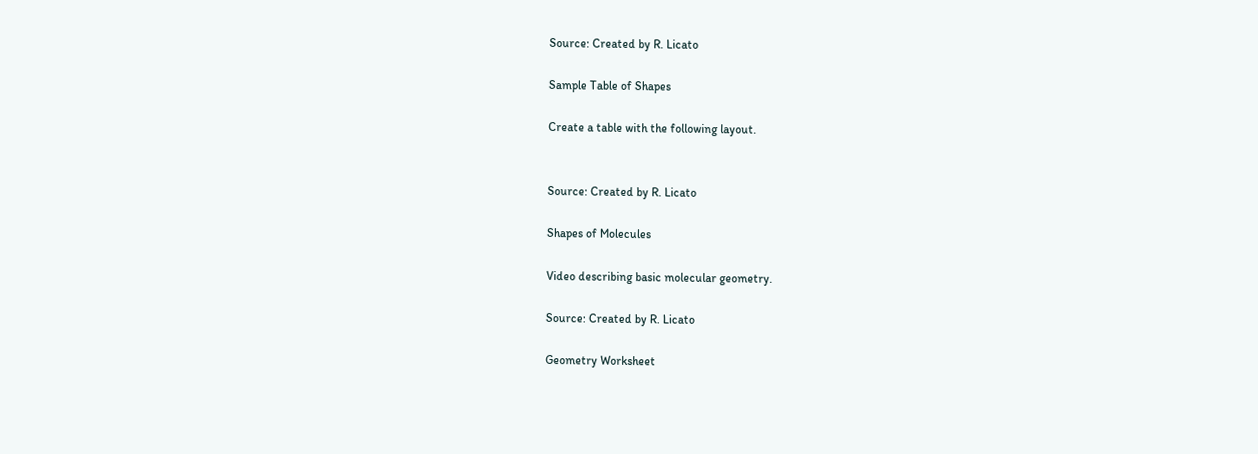Source: Created by R. Licato

Sample Table of Shapes

Create a table with the following layout.


Source: Created by R. Licato

Shapes of Molecules

Video describing basic molecular geometry.

Source: Created by R. Licato

Geometry Worksheet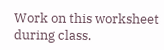Work on this worksheet during class.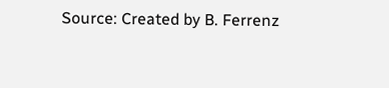Source: Created by B. Ferrenz